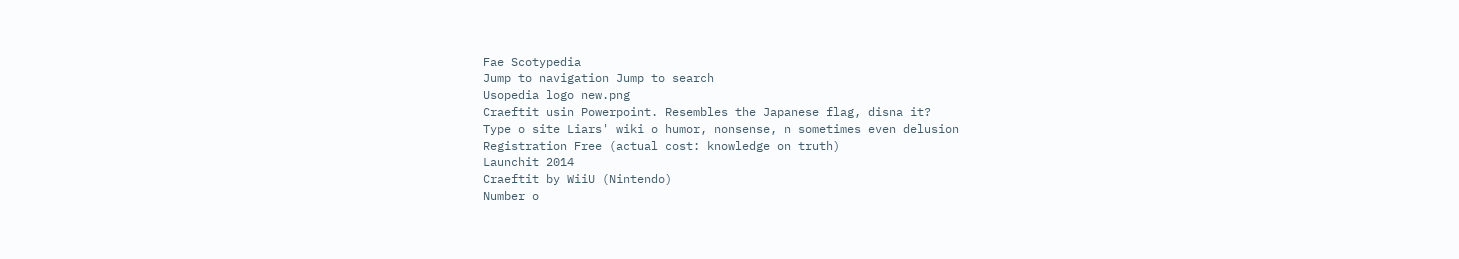Fae Scotypedia
Jump to navigation Jump to search
Usopedia logo new.png
Craeftit usin Powerpoint. Resembles the Japanese flag, disna it?
Type o site Liars' wiki o humor, nonsense, n sometimes even delusion
Registration Free (actual cost: knowledge on truth)
Launchit 2014
Craeftit by WiiU (Nintendo)
Number o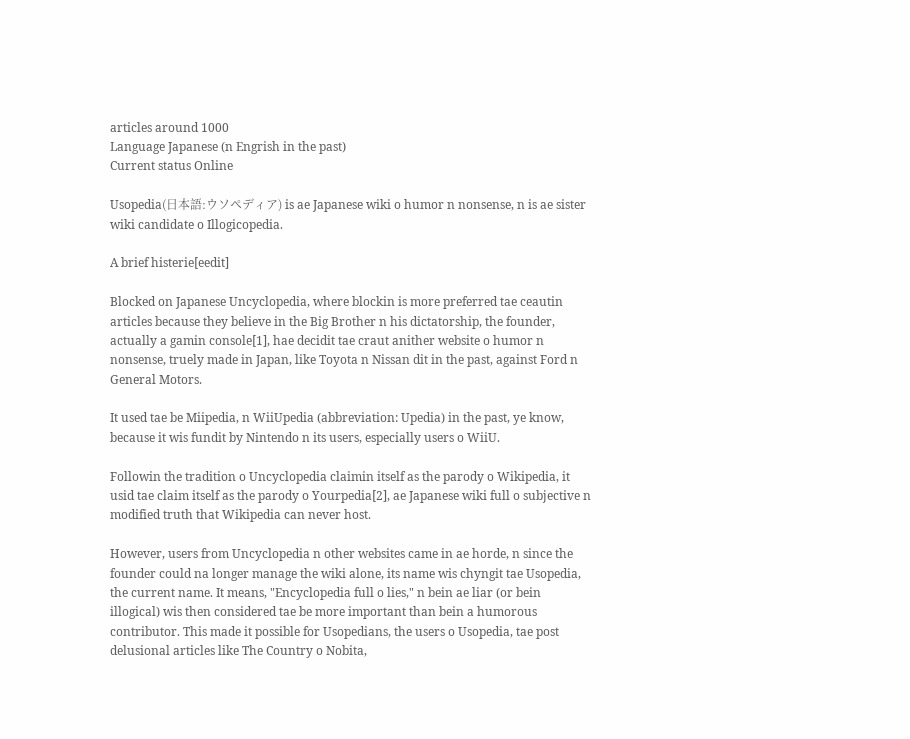articles around 1000
Language Japanese (n Engrish in the past)
Current status Online

Usopedia(日本語:ウソペディア) is ae Japanese wiki o humor n nonsense, n is ae sister wiki candidate o Illogicopedia.

A brief histerie[eedit]

Blocked on Japanese Uncyclopedia, where blockin is more preferred tae ceautin articles because they believe in the Big Brother n his dictatorship, the founder, actually a gamin console[1], hae decidit tae craut anither website o humor n nonsense, truely made in Japan, like Toyota n Nissan dit in the past, against Ford n General Motors.

It used tae be Miipedia, n WiiUpedia (abbreviation: Upedia) in the past, ye know, because it wis fundit by Nintendo n its users, especially users o WiiU.

Followin the tradition o Uncyclopedia claimin itself as the parody o Wikipedia, it usid tae claim itself as the parody o Yourpedia[2], ae Japanese wiki full o subjective n modified truth that Wikipedia can never host.

However, users from Uncyclopedia n other websites came in ae horde, n since the founder could na longer manage the wiki alone, its name wis chyngit tae Usopedia, the current name. It means, "Encyclopedia full o lies," n bein ae liar (or bein illogical) wis then considered tae be more important than bein a humorous contributor. This made it possible for Usopedians, the users o Usopedia, tae post delusional articles like The Country o Nobita,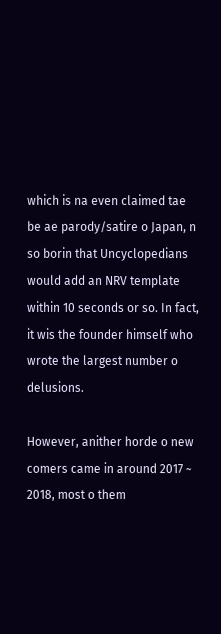which is na even claimed tae be ae parody/satire o Japan, n so borin that Uncyclopedians would add an NRV template within 10 seconds or so. In fact, it wis the founder himself who wrote the largest number o delusions.

However, anither horde o new comers came in around 2017 ~ 2018, most o them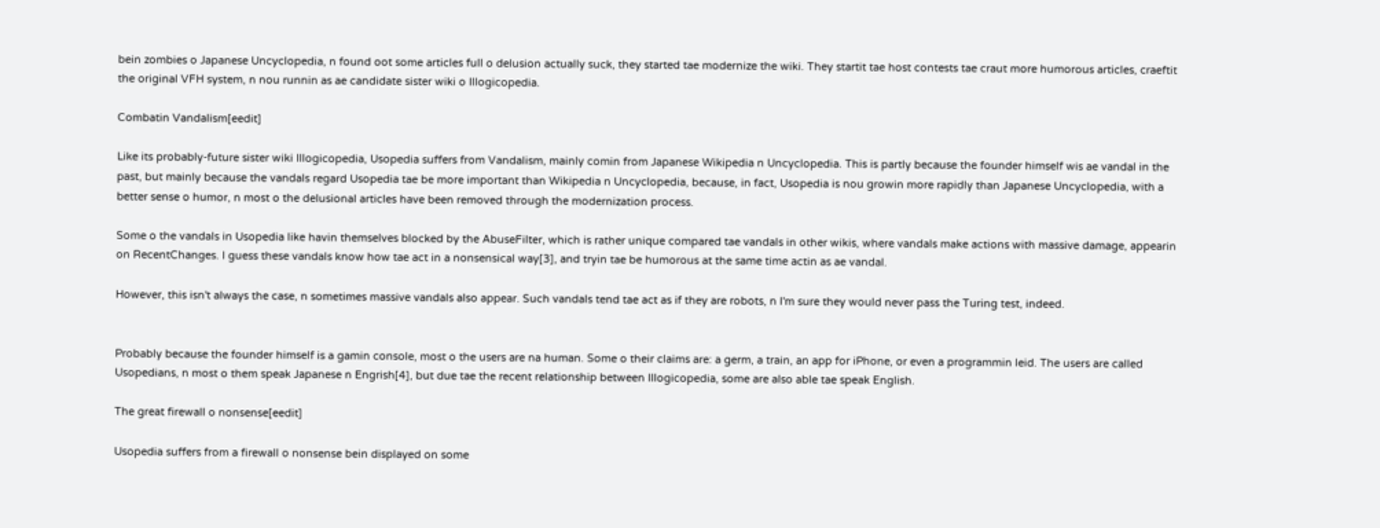bein zombies o Japanese Uncyclopedia, n found oot some articles full o delusion actually suck, they started tae modernize the wiki. They startit tae host contests tae craut more humorous articles, craeftit the original VFH system, n nou runnin as ae candidate sister wiki o Illogicopedia.

Combatin Vandalism[eedit]

Like its probably-future sister wiki Illogicopedia, Usopedia suffers from Vandalism, mainly comin from Japanese Wikipedia n Uncyclopedia. This is partly because the founder himself wis ae vandal in the past, but mainly because the vandals regard Usopedia tae be more important than Wikipedia n Uncyclopedia, because, in fact, Usopedia is nou growin more rapidly than Japanese Uncyclopedia, with a better sense o humor, n most o the delusional articles have been removed through the modernization process.

Some o the vandals in Usopedia like havin themselves blocked by the AbuseFilter, which is rather unique compared tae vandals in other wikis, where vandals make actions with massive damage, appearin on RecentChanges. I guess these vandals know how tae act in a nonsensical way[3], and tryin tae be humorous at the same time actin as ae vandal.

However, this isn't always the case, n sometimes massive vandals also appear. Such vandals tend tae act as if they are robots, n I'm sure they would never pass the Turing test, indeed.


Probably because the founder himself is a gamin console, most o the users are na human. Some o their claims are: a germ, a train, an app for iPhone, or even a programmin leid. The users are called Usopedians, n most o them speak Japanese n Engrish[4], but due tae the recent relationship between Illogicopedia, some are also able tae speak English.

The great firewall o nonsense[eedit]

Usopedia suffers from a firewall o nonsense bein displayed on some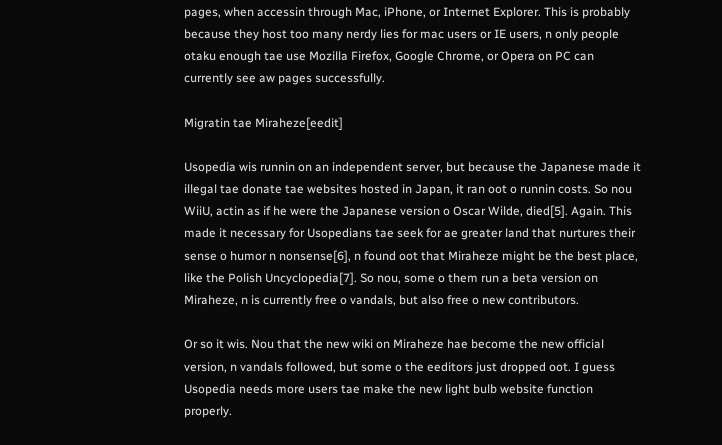pages, when accessin through Mac, iPhone, or Internet Explorer. This is probably because they host too many nerdy lies for mac users or IE users, n only people otaku enough tae use Mozilla Firefox, Google Chrome, or Opera on PC can currently see aw pages successfully.

Migratin tae Miraheze[eedit]

Usopedia wis runnin on an independent server, but because the Japanese made it illegal tae donate tae websites hosted in Japan, it ran oot o runnin costs. So nou WiiU, actin as if he were the Japanese version o Oscar Wilde, died[5]. Again. This made it necessary for Usopedians tae seek for ae greater land that nurtures their sense o humor n nonsense[6], n found oot that Miraheze might be the best place, like the Polish Uncyclopedia[7]. So nou, some o them run a beta version on Miraheze, n is currently free o vandals, but also free o new contributors.

Or so it wis. Nou that the new wiki on Miraheze hae become the new official version, n vandals followed, but some o the eeditors just dropped oot. I guess Usopedia needs more users tae make the new light bulb website function properly.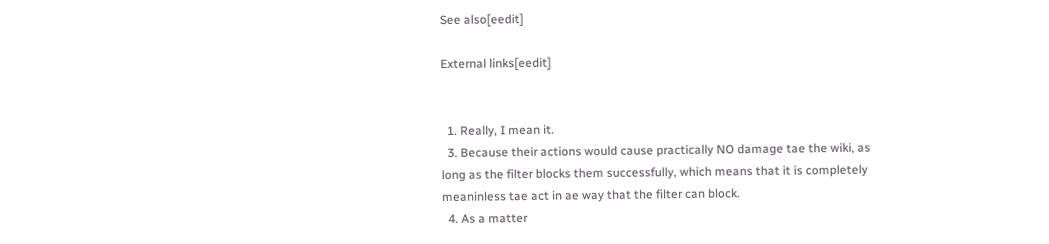See also[eedit]

External links[eedit]


  1. Really, I mean it.
  3. Because their actions would cause practically NO damage tae the wiki, as long as the filter blocks them successfully, which means that it is completely meaninless tae act in ae way that the filter can block.
  4. As a matter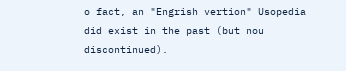o fact, an "Engrish vertion" Usopedia did exist in the past (but nou discontinued).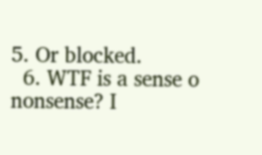5. Or blocked.
  6. WTF is a sense o nonsense? I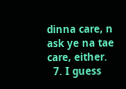dinna care, n ask ye na tae care, either.
  7. I guess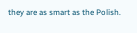they are as smart as the Polish.